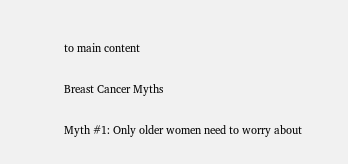to main content

Breast Cancer Myths

Myth #1: Only older women need to worry about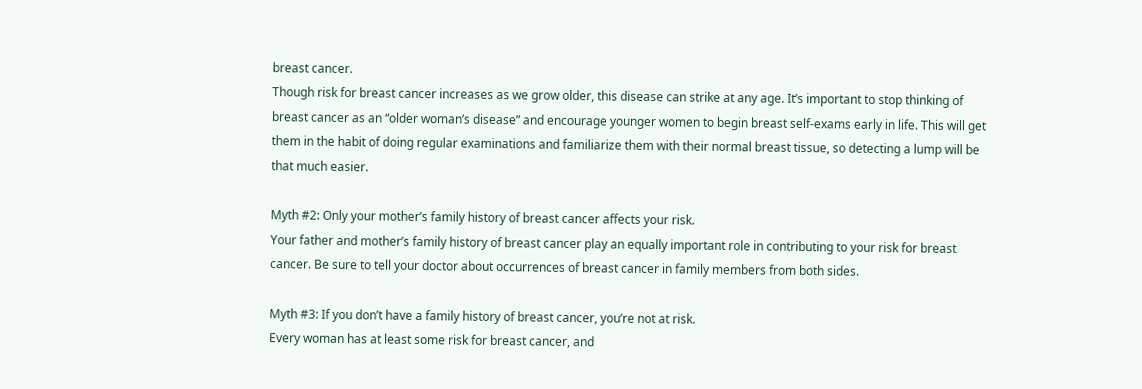breast cancer.
Though risk for breast cancer increases as we grow older, this disease can strike at any age. It’s important to stop thinking of breast cancer as an “older woman’s disease” and encourage younger women to begin breast self-exams early in life. This will get them in the habit of doing regular examinations and familiarize them with their normal breast tissue, so detecting a lump will be that much easier.

Myth #2: Only your mother’s family history of breast cancer affects your risk.
Your father and mother’s family history of breast cancer play an equally important role in contributing to your risk for breast cancer. Be sure to tell your doctor about occurrences of breast cancer in family members from both sides.

Myth #3: If you don’t have a family history of breast cancer, you’re not at risk.
Every woman has at least some risk for breast cancer, and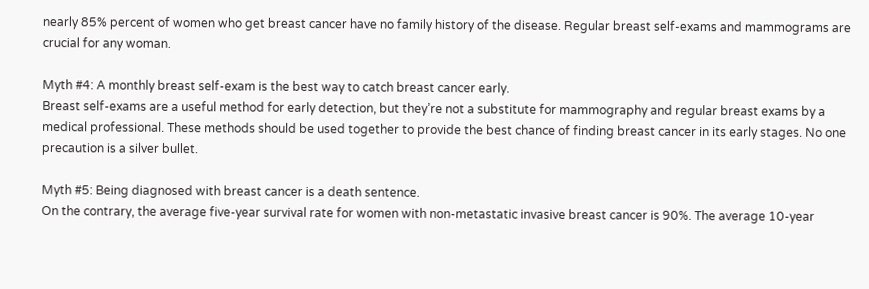nearly 85% percent of women who get breast cancer have no family history of the disease. Regular breast self-exams and mammograms are crucial for any woman.

Myth #4: A monthly breast self-exam is the best way to catch breast cancer early.
Breast self-exams are a useful method for early detection, but they’re not a substitute for mammography and regular breast exams by a medical professional. These methods should be used together to provide the best chance of finding breast cancer in its early stages. No one precaution is a silver bullet.

Myth #5: Being diagnosed with breast cancer is a death sentence.
On the contrary, the average five-year survival rate for women with non-metastatic invasive breast cancer is 90%. The average 10-year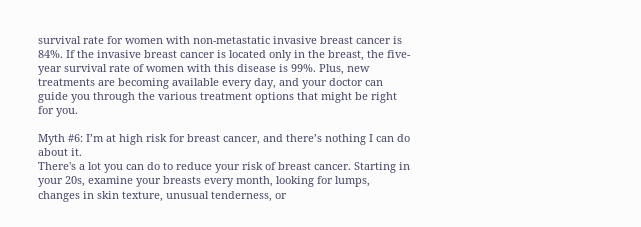survival rate for women with non-metastatic invasive breast cancer is 84%. If the invasive breast cancer is located only in the breast, the five-year survival rate of women with this disease is 99%. Plus, new treatments are becoming available every day, and your doctor can guide you through the various treatment options that might be right for you.

Myth #6: I’m at high risk for breast cancer, and there’s nothing I can do about it.
There's a lot you can do to reduce your risk of breast cancer. Starting in your 20s, examine your breasts every month, looking for lumps, changes in skin texture, unusual tenderness, or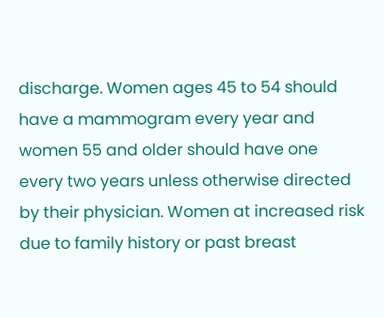discharge. Women ages 45 to 54 should have a mammogram every year and women 55 and older should have one every two years unless otherwise directed by their physician. Women at increased risk due to family history or past breast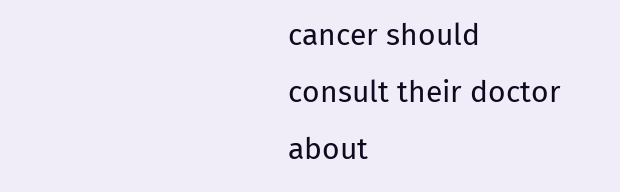cancer should consult their doctor about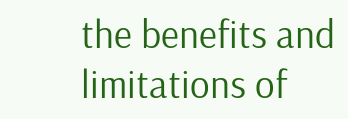the benefits and limitations of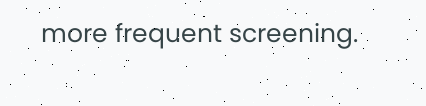more frequent screening.